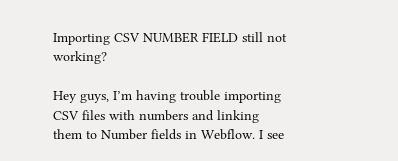Importing CSV NUMBER FIELD still not working?

Hey guys, I’m having trouble importing CSV files with numbers and linking them to Number fields in Webflow. I see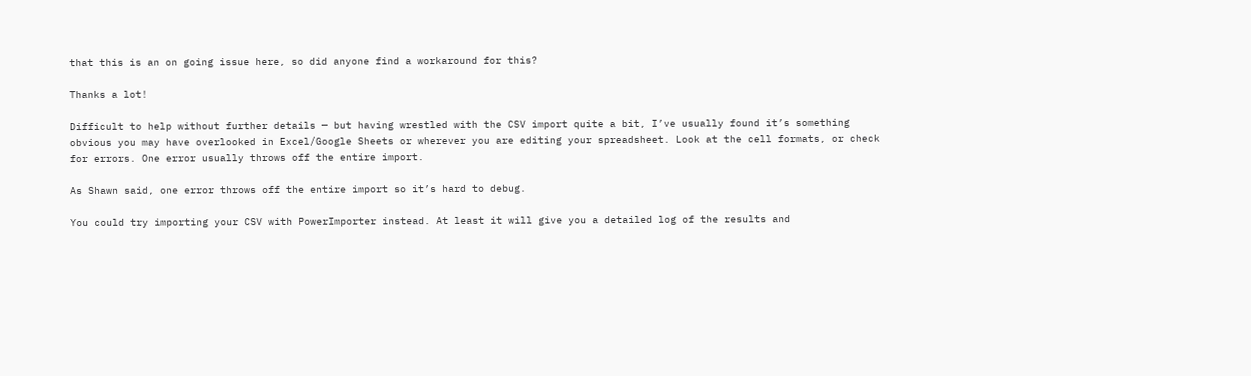that this is an on going issue here, so did anyone find a workaround for this?

Thanks a lot!

Difficult to help without further details — but having wrestled with the CSV import quite a bit, I’ve usually found it’s something obvious you may have overlooked in Excel/Google Sheets or wherever you are editing your spreadsheet. Look at the cell formats, or check for errors. One error usually throws off the entire import.

As Shawn said, one error throws off the entire import so it’s hard to debug.

You could try importing your CSV with PowerImporter instead. At least it will give you a detailed log of the results and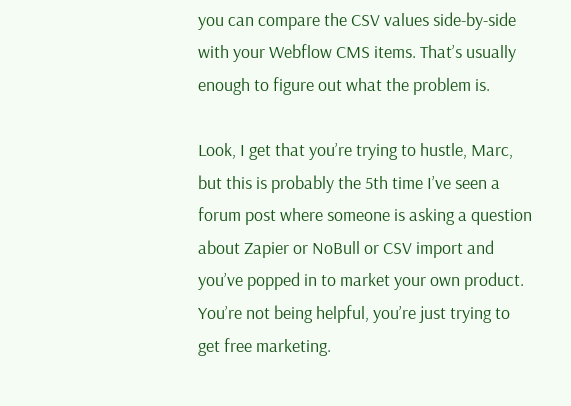you can compare the CSV values side-by-side with your Webflow CMS items. That’s usually enough to figure out what the problem is.

Look, I get that you’re trying to hustle, Marc, but this is probably the 5th time I’ve seen a forum post where someone is asking a question about Zapier or NoBull or CSV import and you’ve popped in to market your own product. You’re not being helpful, you’re just trying to get free marketing.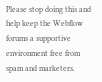Please stop doing this and help keep the Webflow forums a supportive environment free from spam and marketers.